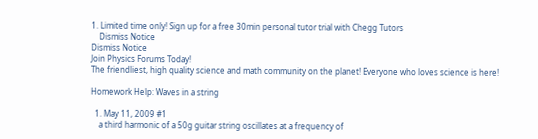1. Limited time only! Sign up for a free 30min personal tutor trial with Chegg Tutors
    Dismiss Notice
Dismiss Notice
Join Physics Forums Today!
The friendliest, high quality science and math community on the planet! Everyone who loves science is here!

Homework Help: Waves in a string

  1. May 11, 2009 #1
    a third harmonic of a 50g guitar string oscillates at a frequency of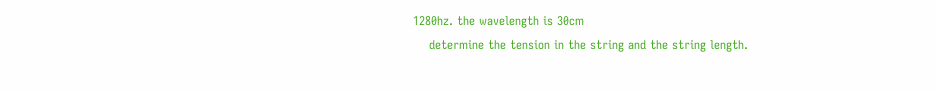1280hz. the wavelength is 30cm
    determine the tension in the string and the string length.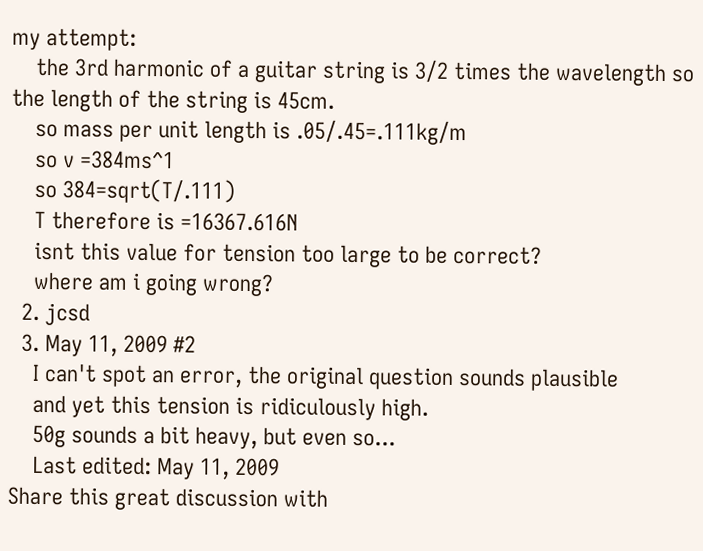my attempt:
    the 3rd harmonic of a guitar string is 3/2 times the wavelength so the length of the string is 45cm.
    so mass per unit length is .05/.45=.111kg/m
    so v =384ms^1
    so 384=sqrt(T/.111)
    T therefore is =16367.616N
    isnt this value for tension too large to be correct?
    where am i going wrong?
  2. jcsd
  3. May 11, 2009 #2
    I can't spot an error, the original question sounds plausible
    and yet this tension is ridiculously high.
    50g sounds a bit heavy, but even so...
    Last edited: May 11, 2009
Share this great discussion with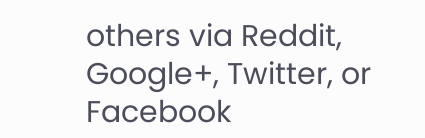others via Reddit, Google+, Twitter, or Facebook